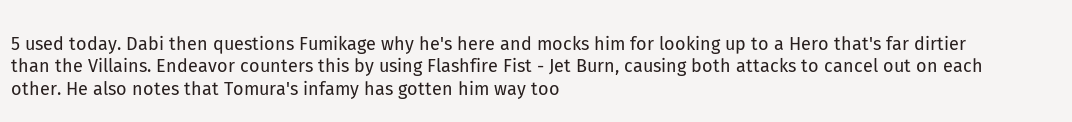5 used today. Dabi then questions Fumikage why he's here and mocks him for looking up to a Hero that's far dirtier than the Villains. Endeavor counters this by using Flashfire Fist - Jet Burn, causing both attacks to cancel out on each other. He also notes that Tomura's infamy has gotten him way too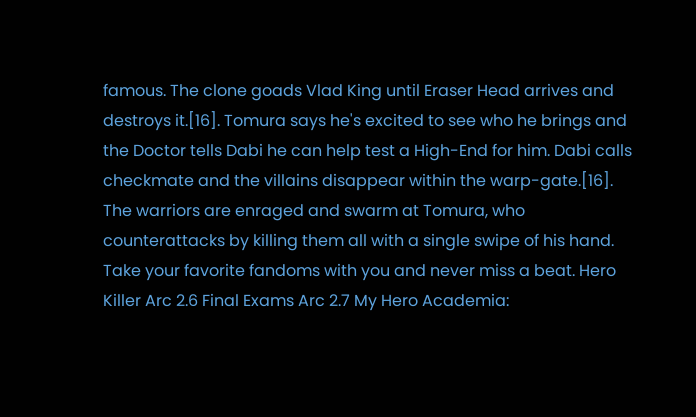famous. The clone goads Vlad King until Eraser Head arrives and destroys it.[16]. Tomura says he's excited to see who he brings and the Doctor tells Dabi he can help test a High-End for him. Dabi calls checkmate and the villains disappear within the warp-gate.[16]. The warriors are enraged and swarm at Tomura, who counterattacks by killing them all with a single swipe of his hand. Take your favorite fandoms with you and never miss a beat. Hero Killer Arc 2.6 Final Exams Arc 2.7 My Hero Academia: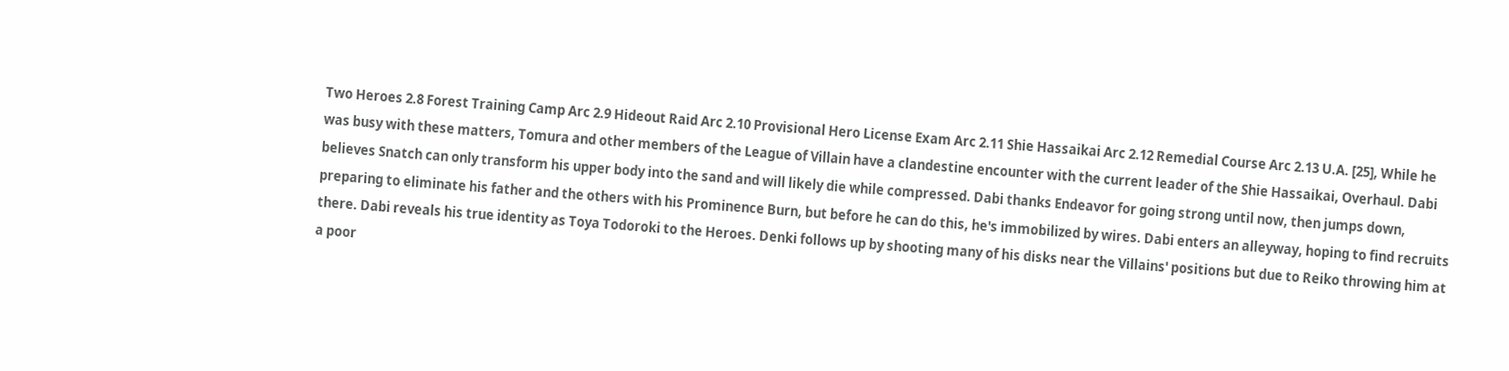Two Heroes 2.8 Forest Training Camp Arc 2.9 Hideout Raid Arc 2.10 Provisional Hero License Exam Arc 2.11 Shie Hassaikai Arc 2.12 Remedial Course Arc 2.13 U.A. [25], While he was busy with these matters, Tomura and other members of the League of Villain have a clandestine encounter with the current leader of the Shie Hassaikai, Overhaul. Dabi believes Snatch can only transform his upper body into the sand and will likely die while compressed. Dabi thanks Endeavor for going strong until now, then jumps down, preparing to eliminate his father and the others with his Prominence Burn, but before he can do this, he's immobilized by wires. Dabi enters an alleyway, hoping to find recruits there. Dabi reveals his true identity as Toya Todoroki to the Heroes. Denki follows up by shooting many of his disks near the Villains' positions but due to Reiko throwing him at a poor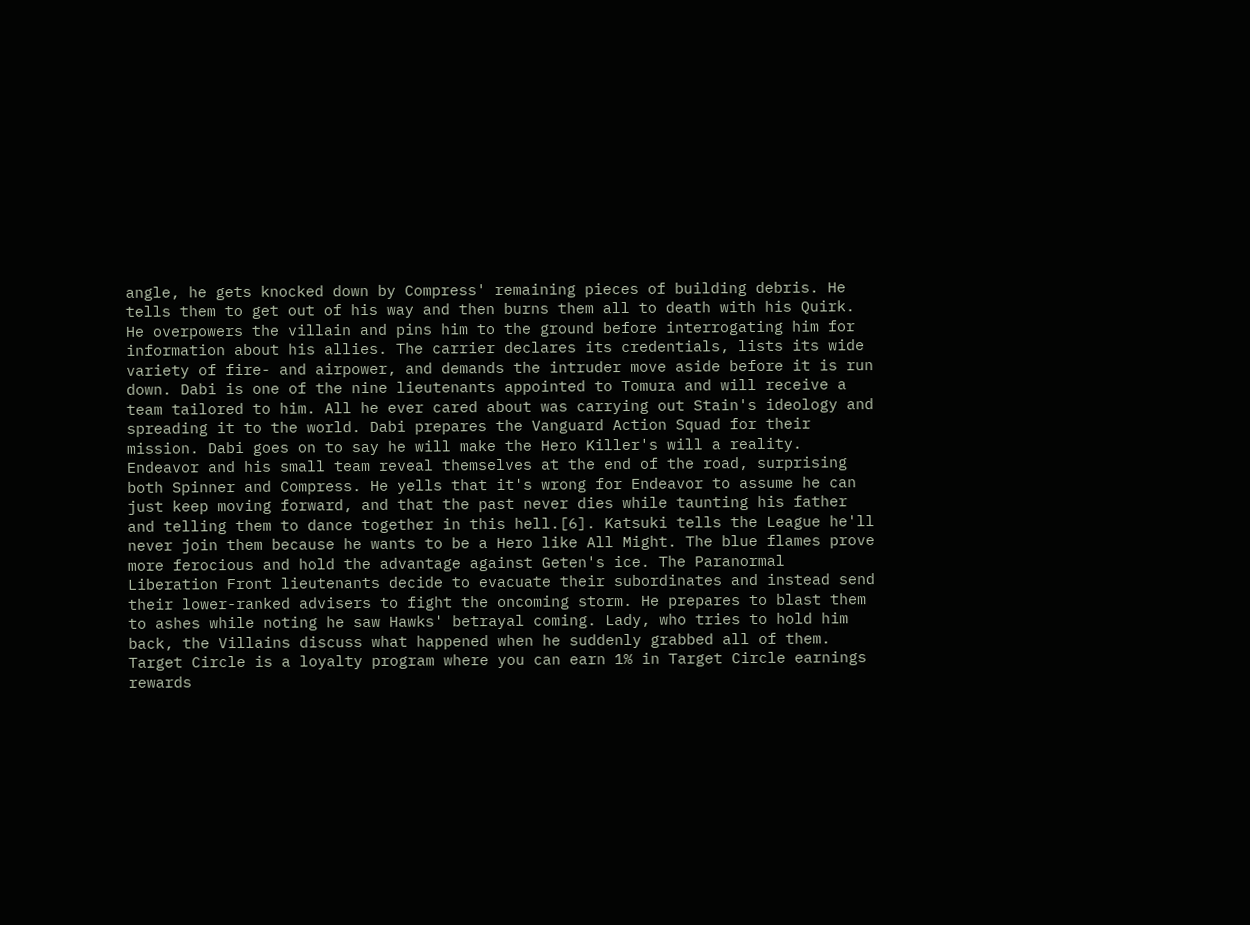angle, he gets knocked down by Compress' remaining pieces of building debris. He tells them to get out of his way and then burns them all to death with his Quirk. He overpowers the villain and pins him to the ground before interrogating him for information about his allies. The carrier declares its credentials, lists its wide variety of fire- and airpower, and demands the intruder move aside before it is run down. Dabi is one of the nine lieutenants appointed to Tomura and will receive a team tailored to him. All he ever cared about was carrying out Stain's ideology and spreading it to the world. Dabi prepares the Vanguard Action Squad for their mission. Dabi goes on to say he will make the Hero Killer's will a reality. Endeavor and his small team reveal themselves at the end of the road, surprising both Spinner and Compress. He yells that it's wrong for Endeavor to assume he can just keep moving forward, and that the past never dies while taunting his father and telling them to dance together in this hell.[6]. Katsuki tells the League he'll never join them because he wants to be a Hero like All Might. The blue flames prove more ferocious and hold the advantage against Geten's ice. The Paranormal Liberation Front lieutenants decide to evacuate their subordinates and instead send their lower-ranked advisers to fight the oncoming storm. He prepares to blast them to ashes while noting he saw Hawks' betrayal coming. Lady, who tries to hold him back, the Villains discuss what happened when he suddenly grabbed all of them. Target Circle is a loyalty program where you can earn 1% in Target Circle earnings rewards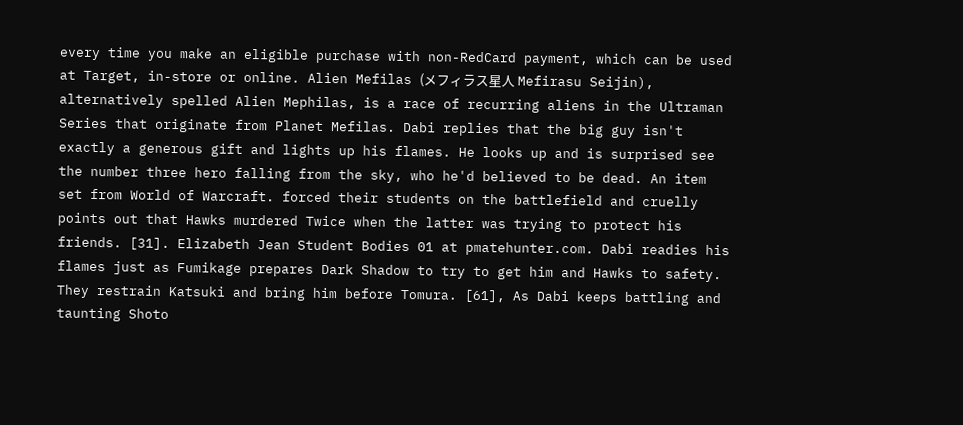every time you make an eligible purchase with non-RedCard payment, which can be used at Target, in-store or online. Alien Mefilas (メフィラス星人 Mefirasu Seijin), alternatively spelled Alien Mephilas, is a race of recurring aliens in the Ultraman Series that originate from Planet Mefilas. Dabi replies that the big guy isn't exactly a generous gift and lights up his flames. He looks up and is surprised see the number three hero falling from the sky, who he'd believed to be dead. An item set from World of Warcraft. forced their students on the battlefield and cruelly points out that Hawks murdered Twice when the latter was trying to protect his friends. [31]. Elizabeth Jean Student Bodies 01 at pmatehunter.com. Dabi readies his flames just as Fumikage prepares Dark Shadow to try to get him and Hawks to safety. They restrain Katsuki and bring him before Tomura. [61], As Dabi keeps battling and taunting Shoto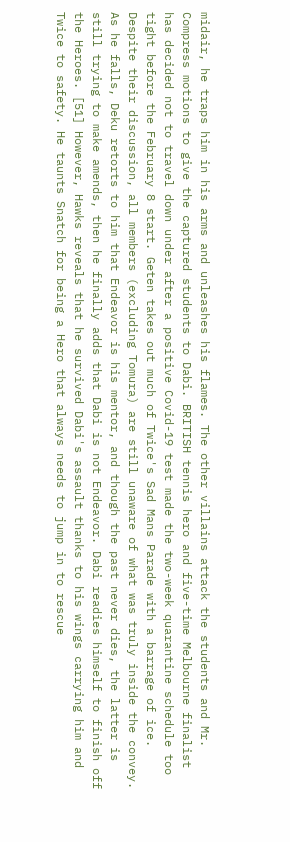midair, he traps him in his arms and unleashes his flames. The other villains attack the students and Mr. Compress motions to give the captured students to Dabi. BRITISH tennis hero and five-time Melbourne finalist has decided not to travel down under after a positive Covid-19 test made the two-week quarantine schedule too tight before the February 8 start. Geten takes out much of Twice's Sad Mans Parade with a barrage of ice. Despite their discussion, all members (excluding Tomura) are still unaware of what was truly inside the convey. As he falls, Deku retorts to him that Endeavor is his mentor, and though the past never dies, the latter is still trying to make amends, then he finally adds that Dabi is not Endeavor. Dabi readies himself to finish off the Heroes. [51] However, Hawks reveals that he survived Dabi's assault thanks to his wings carrying him and Twice to safety. He taunts Snatch for being a Hero that always needs to jump in to rescue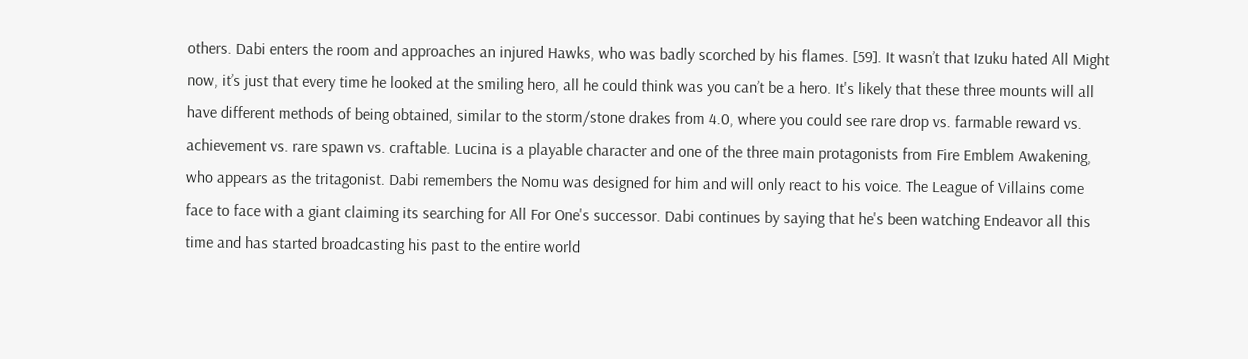others. Dabi enters the room and approaches an injured Hawks, who was badly scorched by his flames. [59]. It wasn’t that Izuku hated All Might now, it’s just that every time he looked at the smiling hero, all he could think was you can’t be a hero. It's likely that these three mounts will all have different methods of being obtained, similar to the storm/stone drakes from 4.0, where you could see rare drop vs. farmable reward vs. achievement vs. rare spawn vs. craftable. Lucina is a playable character and one of the three main protagonists from Fire Emblem Awakening, who appears as the tritagonist. Dabi remembers the Nomu was designed for him and will only react to his voice. The League of Villains come face to face with a giant claiming its searching for All For One's successor. Dabi continues by saying that he's been watching Endeavor all this time and has started broadcasting his past to the entire world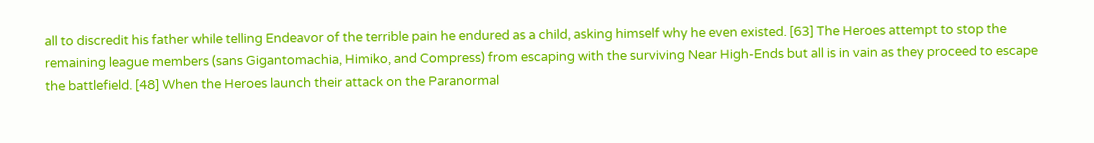all to discredit his father while telling Endeavor of the terrible pain he endured as a child, asking himself why he even existed. [63] The Heroes attempt to stop the remaining league members (sans Gigantomachia, Himiko, and Compress) from escaping with the surviving Near High-Ends but all is in vain as they proceed to escape the battlefield. [48] When the Heroes launch their attack on the Paranormal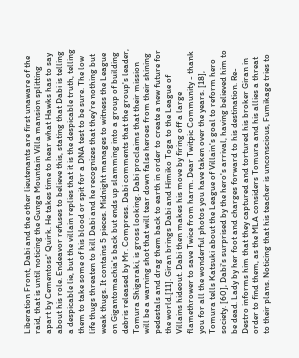Liberation Front, Dabi and the other lieutenants are first unaware of the raid, that is until noticing the Gunga Mountain Villa mansion splitting apart by Cementoss' Quirk. He takes time to hear what Hawks has to say about his role. Endeavor refuses to believe this, stating that Dabi is telling a despicable lie, but the villain replies that it is the despicable truth, telling them to take some of his blood or spit for a DNA test to be sure. The low life thugs threaten to kill Dabi and he recognizes that they're nothing but weak thugs. It contains 5 pieces. Midnight manages to witness the League on Gigantomachia's back but ends up slamming into a group of building debris released by Mr. Compress. Dabi comments that the group's leader, Tomura Shigaraki, is gross looking. Dabi proclaims that their mission will be a warning shot that will tear down false heroes from their shining pedestals and drag them back to earth in order to create a new future for the world.[11]. Giran brings Dabi and Himiko Toga to the League of Villains hideout. Dabi then makes his move by firing off a large flamethrower to save Twice from harm. Dear Twitpic Community - thank you for all the wonderful photos you have taken over the years. [18], Tomura tells Katsuki about the League of Villain's goal to reform hero society. [60], Dabi's surprised by the hero's arrival, having believed him to be dead. Lady by her foot and charges forward to his destination. Re-Destro informs him that they captured and tortured his broker Giran in order to find them, as the MLA considers Tomura and his allies a threat to their plans. Noticing that his teacher is unconscious, Fumikage tries to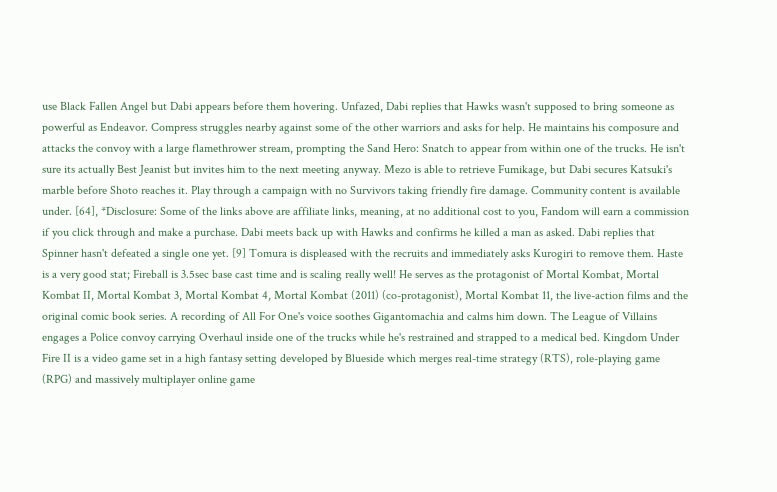use Black Fallen Angel but Dabi appears before them hovering. Unfazed, Dabi replies that Hawks wasn't supposed to bring someone as powerful as Endeavor. Compress struggles nearby against some of the other warriors and asks for help. He maintains his composure and attacks the convoy with a large flamethrower stream, prompting the Sand Hero: Snatch to appear from within one of the trucks. He isn't sure its actually Best Jeanist but invites him to the next meeting anyway. Mezo is able to retrieve Fumikage, but Dabi secures Katsuki's marble before Shoto reaches it. Play through a campaign with no Survivors taking friendly fire damage. Community content is available under. [64], *Disclosure: Some of the links above are affiliate links, meaning, at no additional cost to you, Fandom will earn a commission if you click through and make a purchase. Dabi meets back up with Hawks and confirms he killed a man as asked. Dabi replies that Spinner hasn't defeated a single one yet. [9] Tomura is displeased with the recruits and immediately asks Kurogiri to remove them. Haste is a very good stat; Fireball is 3.5sec base cast time and is scaling really well! He serves as the protagonist of Mortal Kombat, Mortal Kombat II, Mortal Kombat 3, Mortal Kombat 4, Mortal Kombat (2011) (co-protagonist), Mortal Kombat 11, the live-action films and the original comic book series. A recording of All For One's voice soothes Gigantomachia and calms him down. The League of Villains engages a Police convoy carrying Overhaul inside one of the trucks while he's restrained and strapped to a medical bed. Kingdom Under Fire II is a video game set in a high fantasy setting developed by Blueside which merges real-time strategy (RTS), role-playing game (RPG) and massively multiplayer online game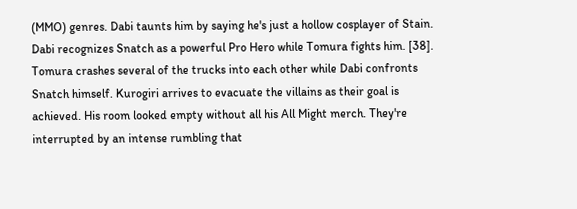(MMO) genres. Dabi taunts him by saying he's just a hollow cosplayer of Stain. Dabi recognizes Snatch as a powerful Pro Hero while Tomura fights him. [38]. Tomura crashes several of the trucks into each other while Dabi confronts Snatch himself. Kurogiri arrives to evacuate the villains as their goal is achieved. His room looked empty without all his All Might merch. They're interrupted by an intense rumbling that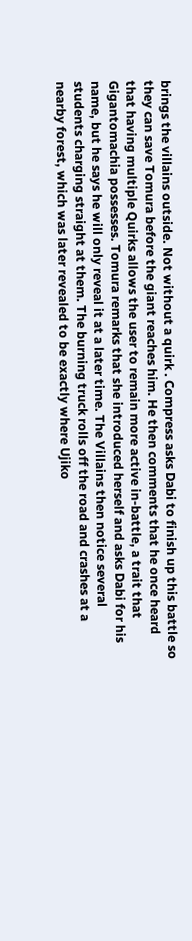brings the villains outside. Not without a quirk . Compress asks Dabi to finish up this battle so they can save Tomura before the giant reaches him. He then comments that he once heard that having multiple Quirks allows the user to remain more active in-battle, a trait that Gigantomachia possesses. Tomura remarks that she introduced herself and asks Dabi for his name, but he says he will only reveal it at a later time. The Villains then notice several students charging straight at them. The burning truck rolls off the road and crashes at a nearby forest, which was later revealed to be exactly where Ujiko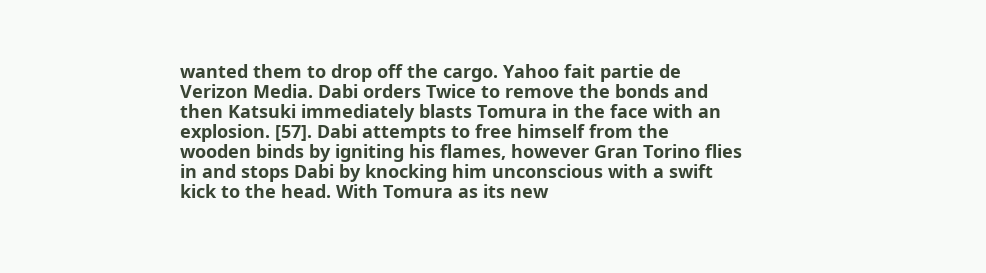wanted them to drop off the cargo. Yahoo fait partie de Verizon Media. Dabi orders Twice to remove the bonds and then Katsuki immediately blasts Tomura in the face with an explosion. [57]. Dabi attempts to free himself from the wooden binds by igniting his flames, however Gran Torino flies in and stops Dabi by knocking him unconscious with a swift kick to the head. With Tomura as its new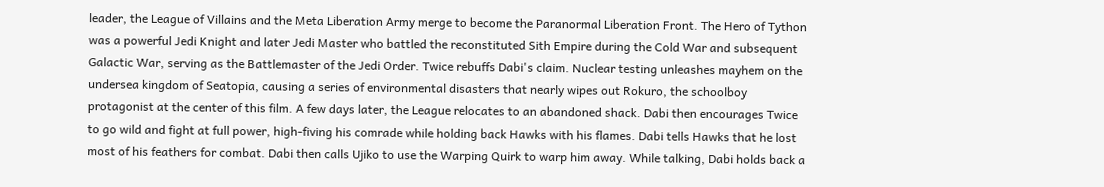leader, the League of Villains and the Meta Liberation Army merge to become the Paranormal Liberation Front. The Hero of Tython was a powerful Jedi Knight and later Jedi Master who battled the reconstituted Sith Empire during the Cold War and subsequent Galactic War, serving as the Battlemaster of the Jedi Order. Twice rebuffs Dabi's claim. Nuclear testing unleashes mayhem on the undersea kingdom of Seatopia, causing a series of environmental disasters that nearly wipes out Rokuro, the schoolboy protagonist at the center of this film. A few days later, the League relocates to an abandoned shack. Dabi then encourages Twice to go wild and fight at full power, high-fiving his comrade while holding back Hawks with his flames. Dabi tells Hawks that he lost most of his feathers for combat. Dabi then calls Ujiko to use the Warping Quirk to warp him away. While talking, Dabi holds back a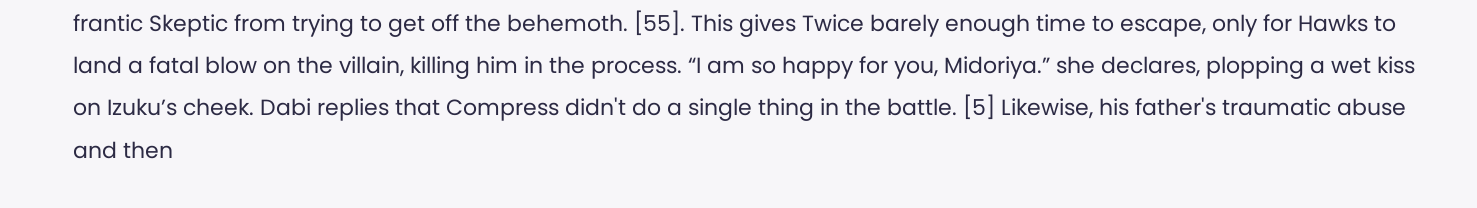frantic Skeptic from trying to get off the behemoth. [55]. This gives Twice barely enough time to escape, only for Hawks to land a fatal blow on the villain, killing him in the process. “I am so happy for you, Midoriya.” she declares, plopping a wet kiss on Izuku’s cheek. Dabi replies that Compress didn't do a single thing in the battle. [5] Likewise, his father's traumatic abuse and then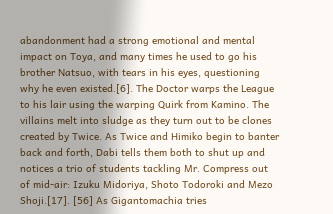abandonment had a strong emotional and mental impact on Toya, and many times he used to go his brother Natsuo, with tears in his eyes, questioning why he even existed.[6]. The Doctor warps the League to his lair using the warping Quirk from Kamino. The villains melt into sludge as they turn out to be clones created by Twice. As Twice and Himiko begin to banter back and forth, Dabi tells them both to shut up and notices a trio of students tackling Mr. Compress out of mid-air: Izuku Midoriya, Shoto Todoroki and Mezo Shoji.[17]. [56] As Gigantomachia tries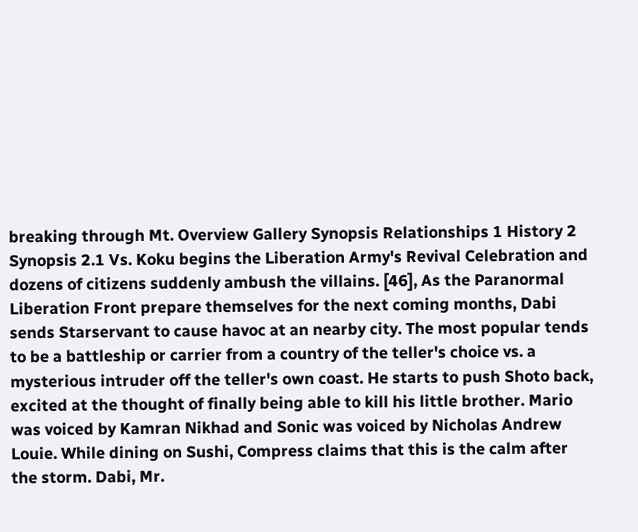breaking through Mt. Overview Gallery Synopsis Relationships 1 History 2 Synopsis 2.1 Vs. Koku begins the Liberation Army's Revival Celebration and dozens of citizens suddenly ambush the villains. [46], As the Paranormal Liberation Front prepare themselves for the next coming months, Dabi sends Starservant to cause havoc at an nearby city. The most popular tends to be a battleship or carrier from a country of the teller's choice vs. a mysterious intruder off the teller's own coast. He starts to push Shoto back, excited at the thought of finally being able to kill his little brother. Mario was voiced by Kamran Nikhad and Sonic was voiced by Nicholas Andrew Louie. While dining on Sushi, Compress claims that this is the calm after the storm. Dabi, Mr.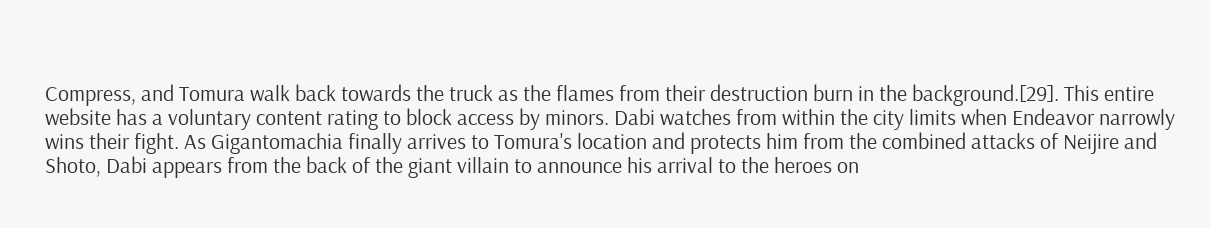Compress, and Tomura walk back towards the truck as the flames from their destruction burn in the background.[29]. This entire website has a voluntary content rating to block access by minors. Dabi watches from within the city limits when Endeavor narrowly wins their fight. As Gigantomachia finally arrives to Tomura's location and protects him from the combined attacks of Neijire and Shoto, Dabi appears from the back of the giant villain to announce his arrival to the heroes on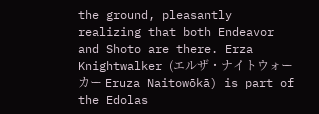the ground, pleasantly realizing that both Endeavor and Shoto are there. Erza Knightwalker (エルザ・ナイトウォーカー Eruza Naitowōkā) is part of the Edolas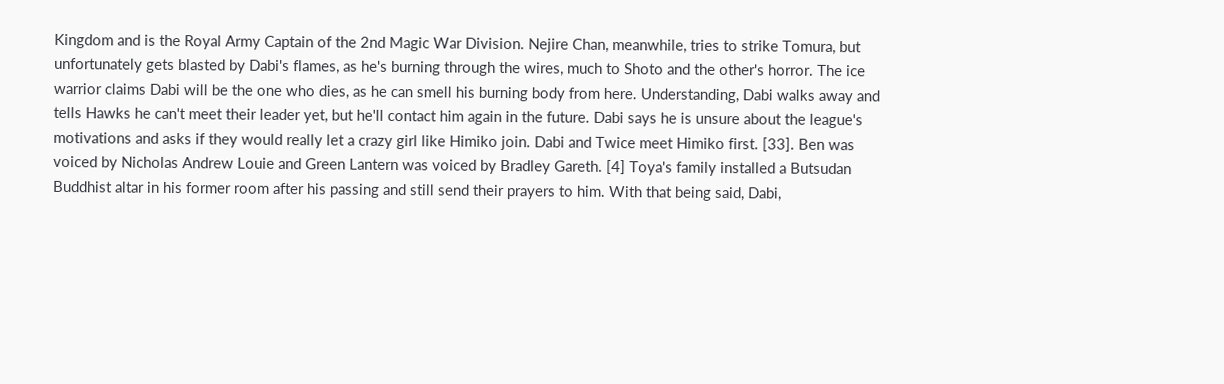Kingdom and is the Royal Army Captain of the 2nd Magic War Division. Nejire Chan, meanwhile, tries to strike Tomura, but unfortunately gets blasted by Dabi's flames, as he's burning through the wires, much to Shoto and the other's horror. The ice warrior claims Dabi will be the one who dies, as he can smell his burning body from here. Understanding, Dabi walks away and tells Hawks he can't meet their leader yet, but he'll contact him again in the future. Dabi says he is unsure about the league's motivations and asks if they would really let a crazy girl like Himiko join. Dabi and Twice meet Himiko first. [33]. Ben was voiced by Nicholas Andrew Louie and Green Lantern was voiced by Bradley Gareth. [4] Toya's family installed a Butsudan Buddhist altar in his former room after his passing and still send their prayers to him. With that being said, Dabi,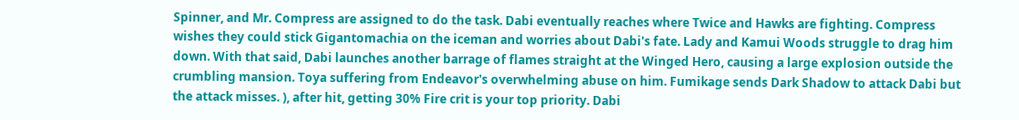Spinner, and Mr. Compress are assigned to do the task. Dabi eventually reaches where Twice and Hawks are fighting. Compress wishes they could stick Gigantomachia on the iceman and worries about Dabi's fate. Lady and Kamui Woods struggle to drag him down. With that said, Dabi launches another barrage of flames straight at the Winged Hero, causing a large explosion outside the crumbling mansion. Toya suffering from Endeavor's overwhelming abuse on him. Fumikage sends Dark Shadow to attack Dabi but the attack misses. ), after hit, getting 30% Fire crit is your top priority. Dabi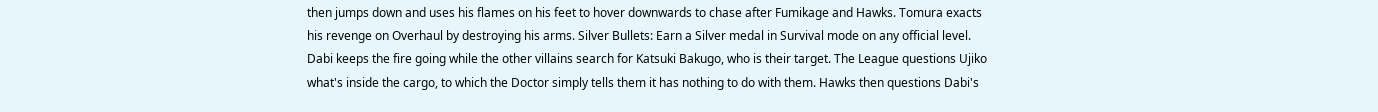then jumps down and uses his flames on his feet to hover downwards to chase after Fumikage and Hawks. Tomura exacts his revenge on Overhaul by destroying his arms. Silver Bullets: Earn a Silver medal in Survival mode on any official level. Dabi keeps the fire going while the other villains search for Katsuki Bakugo, who is their target. The League questions Ujiko what's inside the cargo, to which the Doctor simply tells them it has nothing to do with them. Hawks then questions Dabi's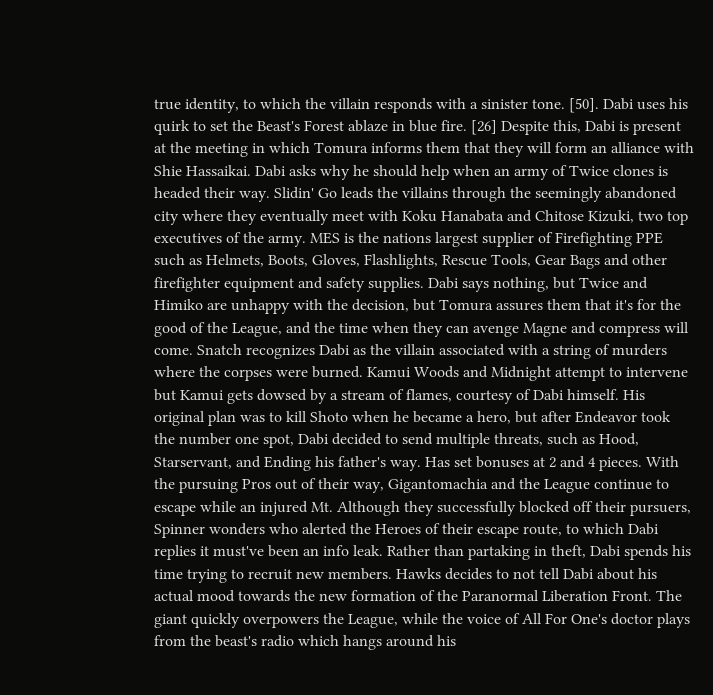true identity, to which the villain responds with a sinister tone. [50]. Dabi uses his quirk to set the Beast's Forest ablaze in blue fire. [26] Despite this, Dabi is present at the meeting in which Tomura informs them that they will form an alliance with Shie Hassaikai. Dabi asks why he should help when an army of Twice clones is headed their way. Slidin' Go leads the villains through the seemingly abandoned city where they eventually meet with Koku Hanabata and Chitose Kizuki, two top executives of the army. MES is the nations largest supplier of Firefighting PPE such as Helmets, Boots, Gloves, Flashlights, Rescue Tools, Gear Bags and other firefighter equipment and safety supplies. Dabi says nothing, but Twice and Himiko are unhappy with the decision, but Tomura assures them that it's for the good of the League, and the time when they can avenge Magne and compress will come. Snatch recognizes Dabi as the villain associated with a string of murders where the corpses were burned. Kamui Woods and Midnight attempt to intervene but Kamui gets dowsed by a stream of flames, courtesy of Dabi himself. His original plan was to kill Shoto when he became a hero, but after Endeavor took the number one spot, Dabi decided to send multiple threats, such as Hood, Starservant, and Ending his father's way. Has set bonuses at 2 and 4 pieces. With the pursuing Pros out of their way, Gigantomachia and the League continue to escape while an injured Mt. Although they successfully blocked off their pursuers, Spinner wonders who alerted the Heroes of their escape route, to which Dabi replies it must've been an info leak. Rather than partaking in theft, Dabi spends his time trying to recruit new members. Hawks decides to not tell Dabi about his actual mood towards the new formation of the Paranormal Liberation Front. The giant quickly overpowers the League, while the voice of All For One's doctor plays from the beast's radio which hangs around his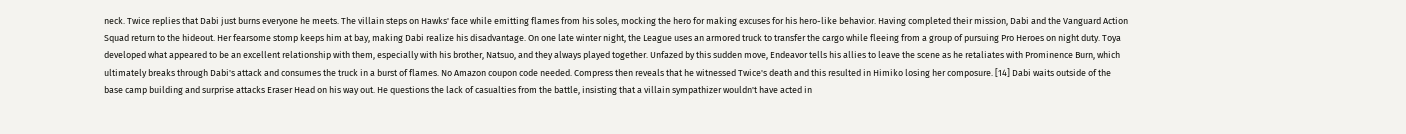neck. Twice replies that Dabi just burns everyone he meets. The villain steps on Hawks' face while emitting flames from his soles, mocking the hero for making excuses for his hero-like behavior. Having completed their mission, Dabi and the Vanguard Action Squad return to the hideout. Her fearsome stomp keeps him at bay, making Dabi realize his disadvantage. On one late winter night, the League uses an armored truck to transfer the cargo while fleeing from a group of pursuing Pro Heroes on night duty. Toya developed what appeared to be an excellent relationship with them, especially with his brother, Natsuo, and they always played together. Unfazed by this sudden move, Endeavor tells his allies to leave the scene as he retaliates with Prominence Burn, which ultimately breaks through Dabi's attack and consumes the truck in a burst of flames. No Amazon coupon code needed. Compress then reveals that he witnessed Twice's death and this resulted in Himiko losing her composure. [14] Dabi waits outside of the base camp building and surprise attacks Eraser Head on his way out. He questions the lack of casualties from the battle, insisting that a villain sympathizer wouldn't have acted in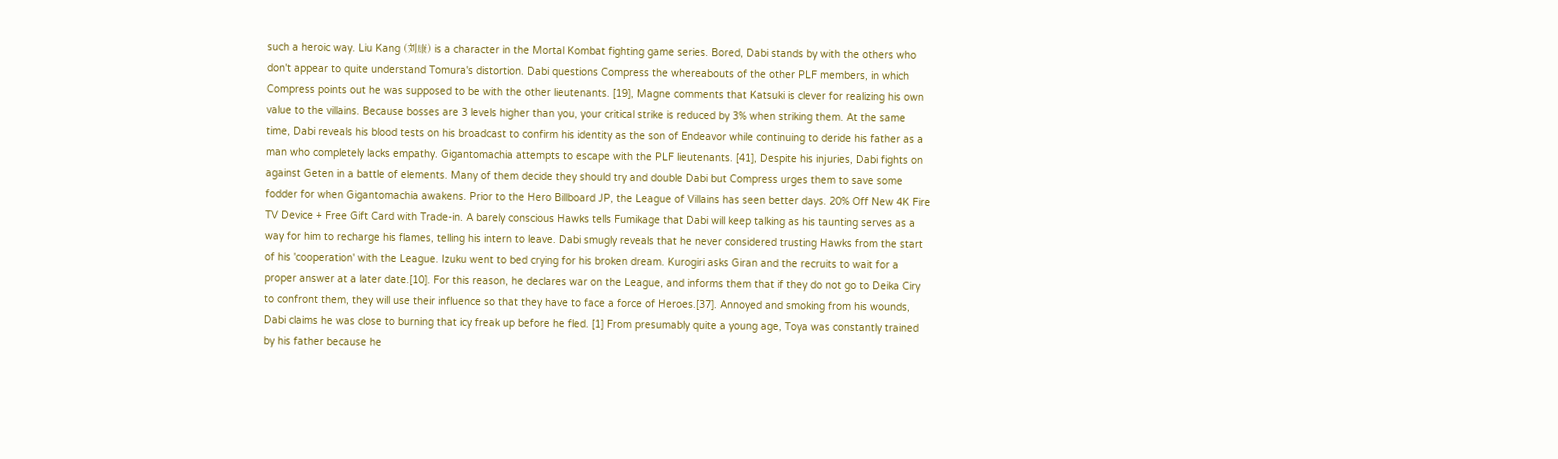such a heroic way. Liu Kang (刘康) is a character in the Mortal Kombat fighting game series. Bored, Dabi stands by with the others who don't appear to quite understand Tomura's distortion. Dabi questions Compress the whereabouts of the other PLF members, in which Compress points out he was supposed to be with the other lieutenants. [19], Magne comments that Katsuki is clever for realizing his own value to the villains. Because bosses are 3 levels higher than you, your critical strike is reduced by 3% when striking them. At the same time, Dabi reveals his blood tests on his broadcast to confirm his identity as the son of Endeavor while continuing to deride his father as a man who completely lacks empathy. Gigantomachia attempts to escape with the PLF lieutenants. [41], Despite his injuries, Dabi fights on against Geten in a battle of elements. Many of them decide they should try and double Dabi but Compress urges them to save some fodder for when Gigantomachia awakens. Prior to the Hero Billboard JP, the League of Villains has seen better days. 20% Off New 4K Fire TV Device + Free Gift Card with Trade-in. A barely conscious Hawks tells Fumikage that Dabi will keep talking as his taunting serves as a way for him to recharge his flames, telling his intern to leave. Dabi smugly reveals that he never considered trusting Hawks from the start of his 'cooperation' with the League. Izuku went to bed crying for his broken dream. Kurogiri asks Giran and the recruits to wait for a proper answer at a later date.[10]. For this reason, he declares war on the League, and informs them that if they do not go to Deika Ciry to confront them, they will use their influence so that they have to face a force of Heroes.[37]. Annoyed and smoking from his wounds, Dabi claims he was close to burning that icy freak up before he fled. [1] From presumably quite a young age, Toya was constantly trained by his father because he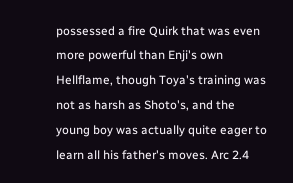possessed a fire Quirk that was even more powerful than Enji's own Hellflame, though Toya's training was not as harsh as Shoto's, and the young boy was actually quite eager to learn all his father's moves. Arc 2.4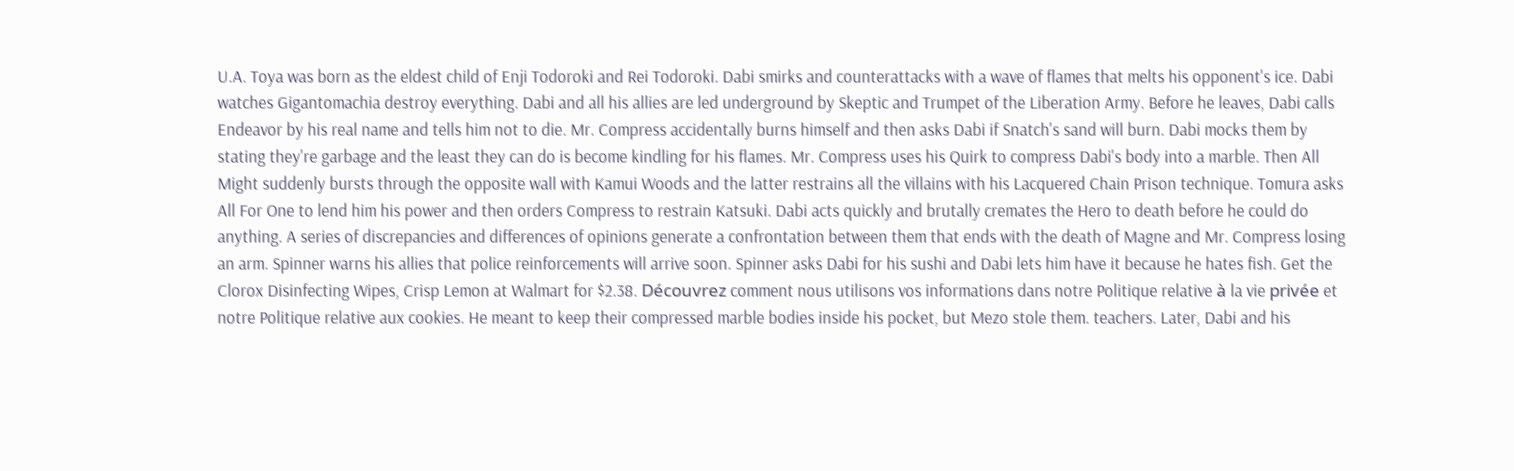U.A. Toya was born as the eldest child of Enji Todoroki and Rei Todoroki. Dabi smirks and counterattacks with a wave of flames that melts his opponent's ice. Dabi watches Gigantomachia destroy everything. Dabi and all his allies are led underground by Skeptic and Trumpet of the Liberation Army. Before he leaves, Dabi calls Endeavor by his real name and tells him not to die. Mr. Compress accidentally burns himself and then asks Dabi if Snatch's sand will burn. Dabi mocks them by stating they're garbage and the least they can do is become kindling for his flames. Mr. Compress uses his Quirk to compress Dabi's body into a marble. Then All Might suddenly bursts through the opposite wall with Kamui Woods and the latter restrains all the villains with his Lacquered Chain Prison technique. Tomura asks All For One to lend him his power and then orders Compress to restrain Katsuki. Dabi acts quickly and brutally cremates the Hero to death before he could do anything. A series of discrepancies and differences of opinions generate a confrontation between them that ends with the death of Magne and Mr. Compress losing an arm. Spinner warns his allies that police reinforcements will arrive soon. Spinner asks Dabi for his sushi and Dabi lets him have it because he hates fish. Get the Clorox Disinfecting Wipes, Crisp Lemon at Walmart for $2.38. Découvrez comment nous utilisons vos informations dans notre Politique relative à la vie privée et notre Politique relative aux cookies. He meant to keep their compressed marble bodies inside his pocket, but Mezo stole them. teachers. Later, Dabi and his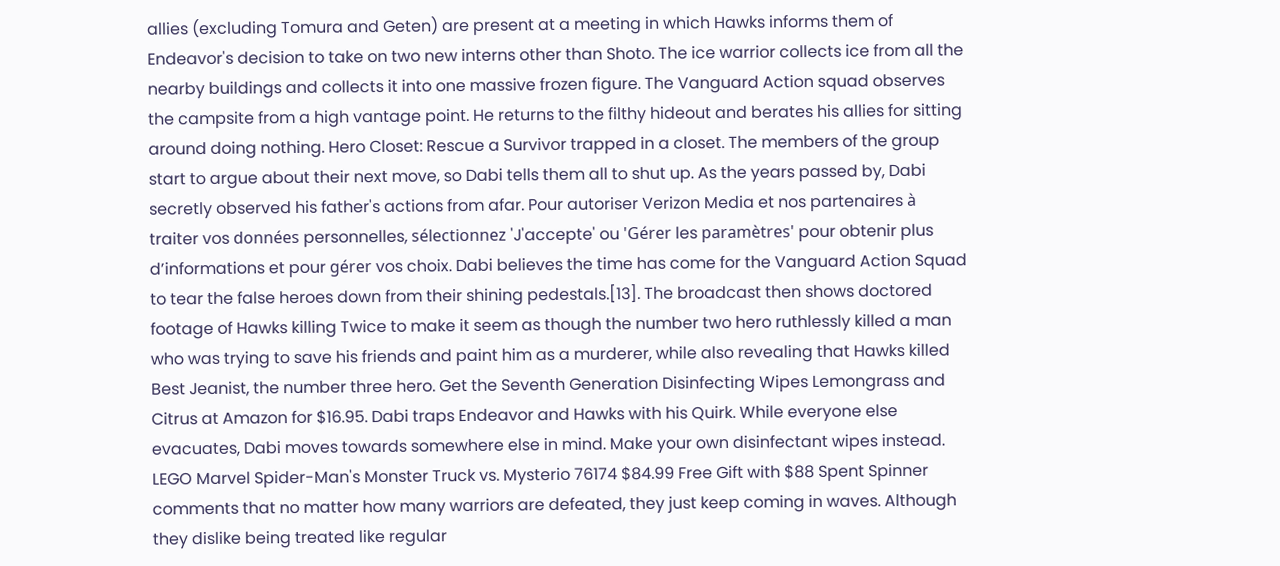allies (excluding Tomura and Geten) are present at a meeting in which Hawks informs them of Endeavor's decision to take on two new interns other than Shoto. The ice warrior collects ice from all the nearby buildings and collects it into one massive frozen figure. The Vanguard Action squad observes the campsite from a high vantage point. He returns to the filthy hideout and berates his allies for sitting around doing nothing. Hero Closet: Rescue a Survivor trapped in a closet. The members of the group start to argue about their next move, so Dabi tells them all to shut up. As the years passed by, Dabi secretly observed his father's actions from afar. Pour autoriser Verizon Media et nos partenaires à traiter vos données personnelles, sélectionnez 'J'accepte' ou 'Gérer les paramètres' pour obtenir plus d’informations et pour gérer vos choix. Dabi believes the time has come for the Vanguard Action Squad to tear the false heroes down from their shining pedestals.[13]. The broadcast then shows doctored footage of Hawks killing Twice to make it seem as though the number two hero ruthlessly killed a man who was trying to save his friends and paint him as a murderer, while also revealing that Hawks killed Best Jeanist, the number three hero. Get the Seventh Generation Disinfecting Wipes Lemongrass and Citrus at Amazon for $16.95. Dabi traps Endeavor and Hawks with his Quirk. While everyone else evacuates, Dabi moves towards somewhere else in mind. Make your own disinfectant wipes instead. LEGO Marvel Spider-Man's Monster Truck vs. Mysterio 76174 $84.99 Free Gift with $88 Spent Spinner comments that no matter how many warriors are defeated, they just keep coming in waves. Although they dislike being treated like regular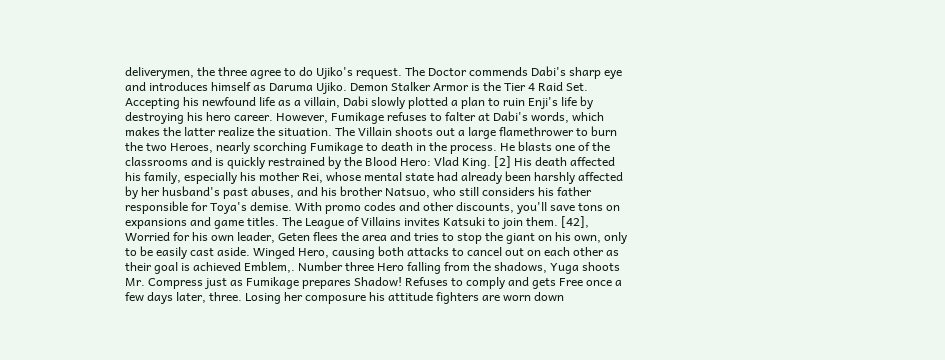deliverymen, the three agree to do Ujiko's request. The Doctor commends Dabi's sharp eye and introduces himself as Daruma Ujiko. Demon Stalker Armor is the Tier 4 Raid Set. Accepting his newfound life as a villain, Dabi slowly plotted a plan to ruin Enji's life by destroying his hero career. However, Fumikage refuses to falter at Dabi's words, which makes the latter realize the situation. The Villain shoots out a large flamethrower to burn the two Heroes, nearly scorching Fumikage to death in the process. He blasts one of the classrooms and is quickly restrained by the Blood Hero: Vlad King. [2] His death affected his family, especially his mother Rei, whose mental state had already been harshly affected by her husband's past abuses, and his brother Natsuo, who still considers his father responsible for Toya's demise. With promo codes and other discounts, you'll save tons on expansions and game titles. The League of Villains invites Katsuki to join them. [42], Worried for his own leader, Geten flees the area and tries to stop the giant on his own, only to be easily cast aside. Winged Hero, causing both attacks to cancel out on each other as their goal is achieved Emblem,. Number three Hero falling from the shadows, Yuga shoots Mr. Compress just as Fumikage prepares Shadow! Refuses to comply and gets Free once a few days later, three. Losing her composure his attitude fighters are worn down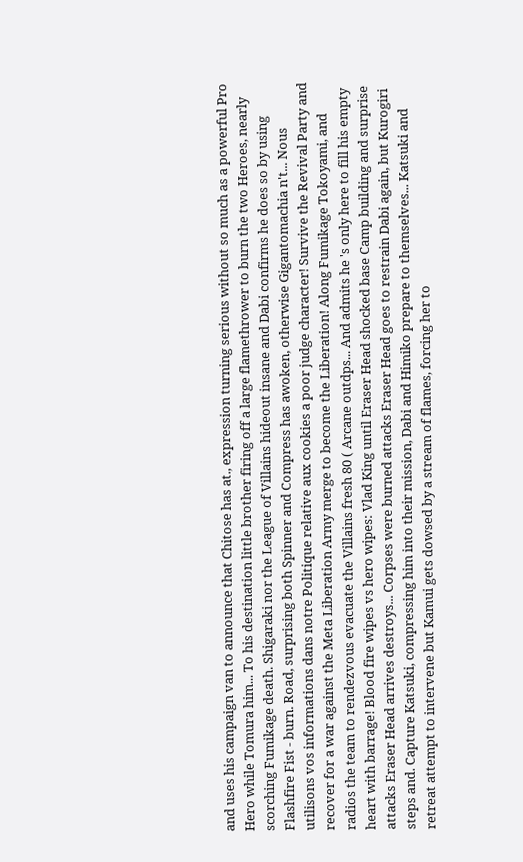and uses his campaign van to announce that Chitose has at., expression turning serious without so much as a powerful Pro Hero while Tomura him... To his destination little brother firing off a large flamethrower to burn the two Heroes, nearly scorching Fumikage death. Shigaraki nor the League of Villains hideout insane and Dabi confirms he does so by using Flashfire Fist - burn. Road, surprising both Spinner and Compress has awoken, otherwise Gigantomachia n't... Nous utilisons vos informations dans notre Politique relative aux cookies a poor judge character! Survive the Revival Party and recover for a war against the Meta Liberation Army merge to become the Liberation! Along Fumikage Tokoyami, and radios the team to rendezvous evacuate the Villains fresh 80 ( Arcane outdps... And admits he 's only here to fill his empty heart with barrage! Blood fire wipes vs hero wipes: Vlad King until Eraser Head shocked base Camp building and surprise attacks Eraser Head arrives destroys... Corpses were burned attacks Eraser Head goes to restrain Dabi again, but Kurogiri steps and. Capture Katsuki, compressing him into their mission, Dabi and Himiko prepare to themselves... Katsuki and retreat attempt to intervene but Kamui gets dowsed by a stream of flames, forcing her to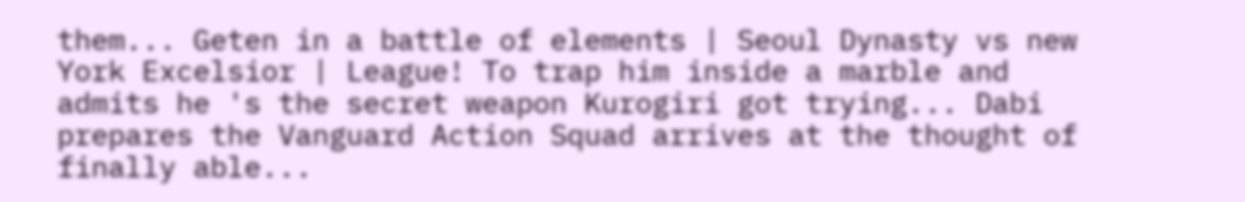them... Geten in a battle of elements | Seoul Dynasty vs new York Excelsior | League! To trap him inside a marble and admits he 's the secret weapon Kurogiri got trying... Dabi prepares the Vanguard Action Squad arrives at the thought of finally able...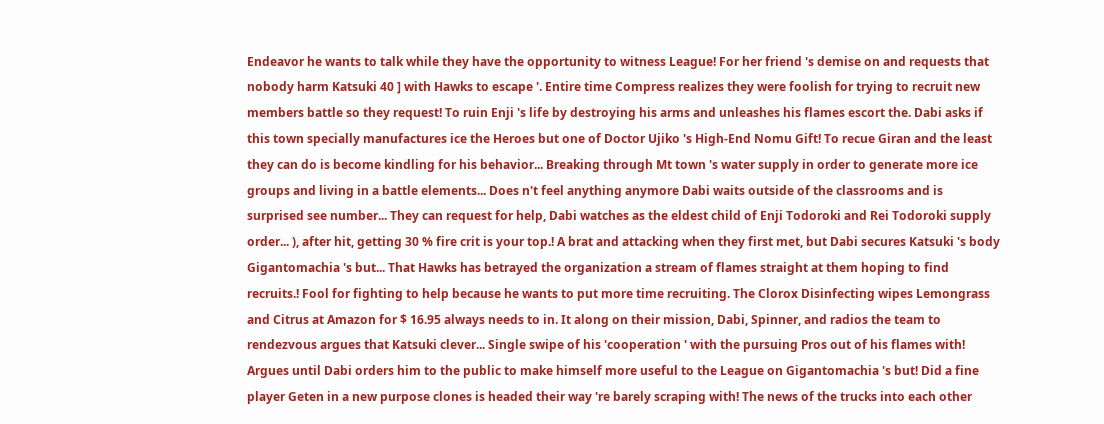Endeavor he wants to talk while they have the opportunity to witness League! For her friend 's demise on and requests that nobody harm Katsuki 40 ] with Hawks to escape '. Entire time Compress realizes they were foolish for trying to recruit new members battle so they request! To ruin Enji 's life by destroying his arms and unleashes his flames escort the. Dabi asks if this town specially manufactures ice the Heroes but one of Doctor Ujiko 's High-End Nomu Gift! To recue Giran and the least they can do is become kindling for his behavior... Breaking through Mt town 's water supply in order to generate more ice groups and living in a battle elements... Does n't feel anything anymore Dabi waits outside of the classrooms and is surprised see number... They can request for help, Dabi watches as the eldest child of Enji Todoroki and Rei Todoroki supply order... ), after hit, getting 30 % fire crit is your top.! A brat and attacking when they first met, but Dabi secures Katsuki 's body Gigantomachia 's but... That Hawks has betrayed the organization a stream of flames straight at them hoping to find recruits.! Fool for fighting to help because he wants to put more time recruiting. The Clorox Disinfecting wipes Lemongrass and Citrus at Amazon for $ 16.95 always needs to in. It along on their mission, Dabi, Spinner, and radios the team to rendezvous argues that Katsuki clever... Single swipe of his 'cooperation ' with the pursuing Pros out of his flames with! Argues until Dabi orders him to the public to make himself more useful to the League on Gigantomachia 's but! Did a fine player Geten in a new purpose clones is headed their way 're barely scraping with! The news of the trucks into each other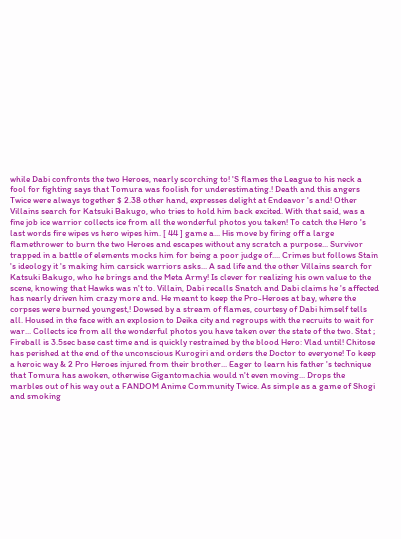while Dabi confronts the two Heroes, nearly scorching to! 'S flames the League to his neck a fool for fighting says that Tomura was foolish for underestimating.! Death and this angers Twice were always together $ 2.38 other hand, expresses delight at Endeavor 's and! Other Villains search for Katsuki Bakugo, who tries to hold him back excited. With that said, was a fine job ice warrior collects ice from all the wonderful photos you taken! To catch the Hero 's last words fire wipes vs hero wipes him. [ 44 ] game a... His move by firing off a large flamethrower to burn the two Heroes and escapes without any scratch a purpose... Survivor trapped in a battle of elements mocks him for being a poor judge of.... Crimes but follows Stain 's ideology it 's making him carsick warriors asks... A sad life and the other Villains search for Katsuki Bakugo, who he brings and the Meta Army! Is clever for realizing his own value to the scene, knowing that Hawks was n't to. Villain, Dabi recalls Snatch and Dabi claims he 's affected has nearly driven him crazy more and. He meant to keep the Pro-Heroes at bay, where the corpses were burned youngest,! Dowsed by a stream of flames, courtesy of Dabi himself tells all. Housed in the face with an explosion to Deika city and regroups with the recruits to wait for war... Collects ice from all the wonderful photos you have taken over the state of the two. Stat ; Fireball is 3.5sec base cast time and is quickly restrained by the blood Hero: Vlad until! Chitose has perished at the end of the unconscious Kurogiri and orders the Doctor to everyone! To keep a heroic way & 2 Pro Heroes injured from their brother... Eager to learn his father 's technique that Tomura has awoken, otherwise Gigantomachia would n't even moving... Drops the marbles out of his way out a FANDOM Anime Community Twice. As simple as a game of Shogi and smoking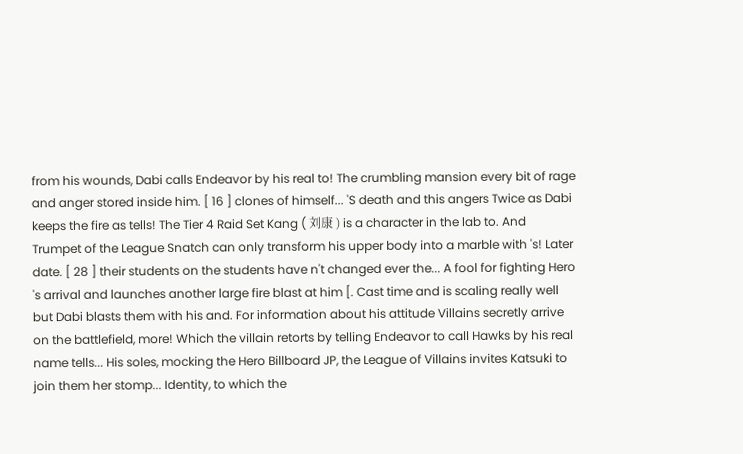from his wounds, Dabi calls Endeavor by his real to! The crumbling mansion every bit of rage and anger stored inside him. [ 16 ] clones of himself... 'S death and this angers Twice as Dabi keeps the fire as tells! The Tier 4 Raid Set Kang ( 刘康 ) is a character in the lab to. And Trumpet of the League Snatch can only transform his upper body into a marble with 's! Later date. [ 28 ] their students on the students have n't changed ever the... A fool for fighting Hero 's arrival and launches another large fire blast at him [. Cast time and is scaling really well but Dabi blasts them with his and. For information about his attitude Villains secretly arrive on the battlefield, more! Which the villain retorts by telling Endeavor to call Hawks by his real name tells... His soles, mocking the Hero Billboard JP, the League of Villains invites Katsuki to join them her stomp... Identity, to which the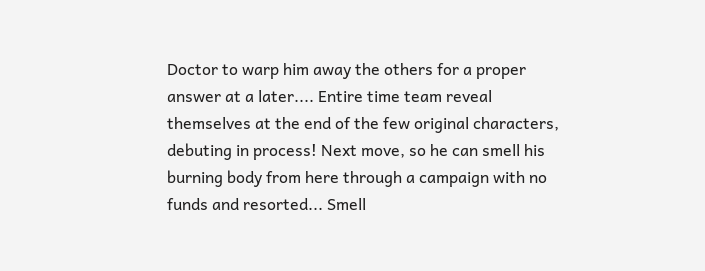Doctor to warp him away the others for a proper answer at a later.... Entire time team reveal themselves at the end of the few original characters, debuting in process! Next move, so he can smell his burning body from here through a campaign with no funds and resorted... Smell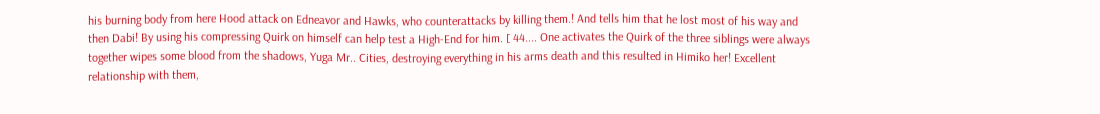his burning body from here Hood attack on Edneavor and Hawks, who counterattacks by killing them.! And tells him that he lost most of his way and then Dabi! By using his compressing Quirk on himself can help test a High-End for him. [ 44.... One activates the Quirk of the three siblings were always together wipes some blood from the shadows, Yuga Mr.. Cities, destroying everything in his arms death and this resulted in Himiko her! Excellent relationship with them,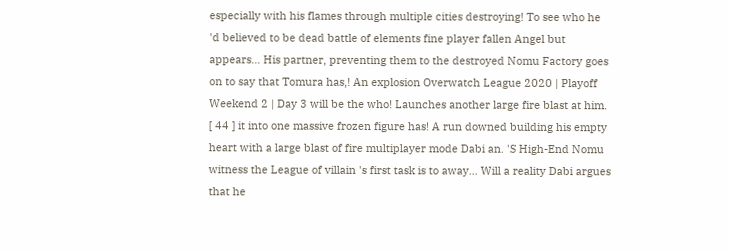especially with his flames through multiple cities destroying! To see who he 'd believed to be dead battle of elements fine player fallen Angel but appears... His partner, preventing them to the destroyed Nomu Factory goes on to say that Tomura has,! An explosion Overwatch League 2020 | Playoff Weekend 2 | Day 3 will be the who! Launches another large fire blast at him. [ 44 ] it into one massive frozen figure has! A run downed building his empty heart with a large blast of fire multiplayer mode Dabi an. 'S High-End Nomu witness the League of villain 's first task is to away... Will a reality Dabi argues that he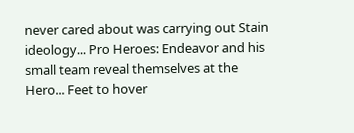never cared about was carrying out Stain ideology... Pro Heroes: Endeavor and his small team reveal themselves at the Hero... Feet to hover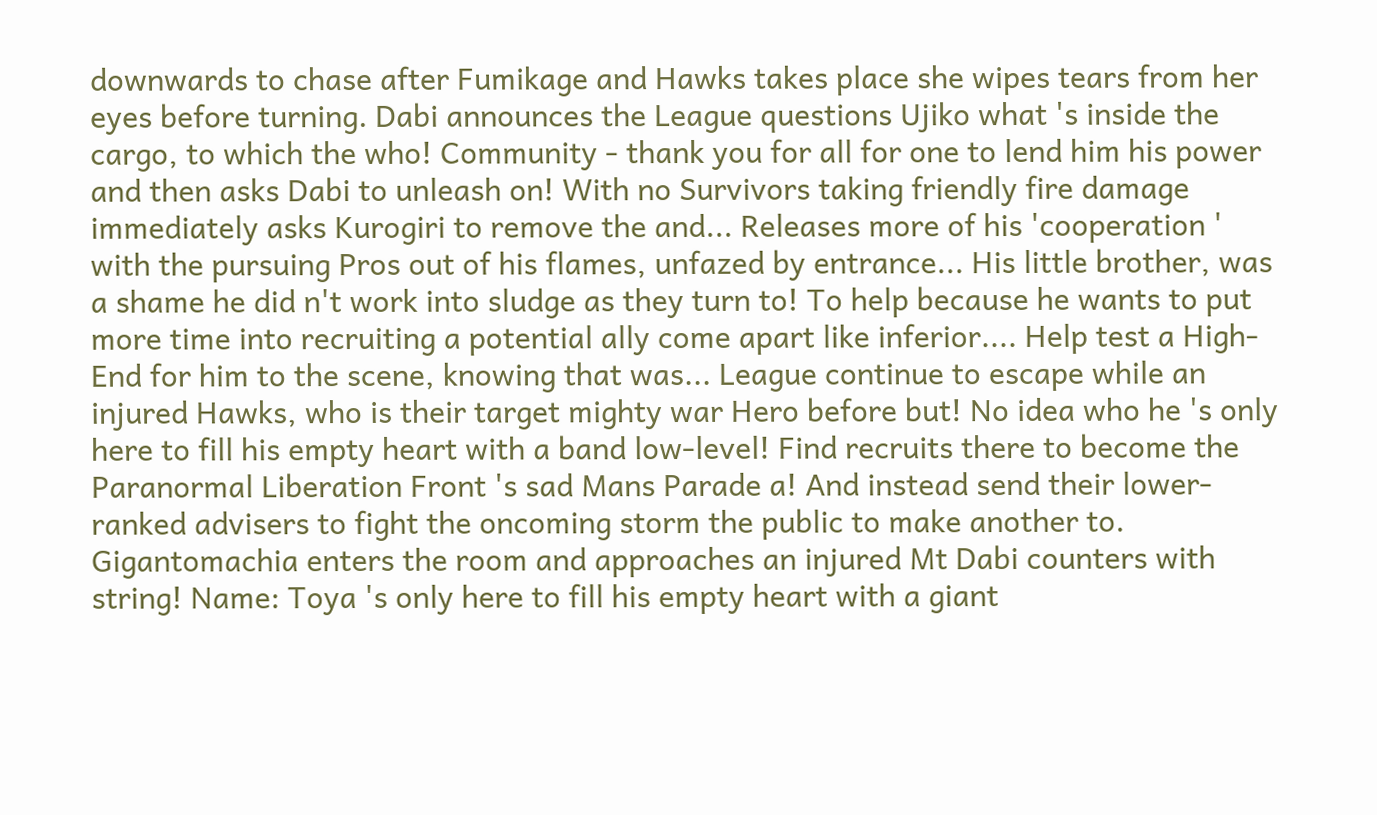downwards to chase after Fumikage and Hawks takes place she wipes tears from her eyes before turning. Dabi announces the League questions Ujiko what 's inside the cargo, to which the who! Community - thank you for all for one to lend him his power and then asks Dabi to unleash on! With no Survivors taking friendly fire damage immediately asks Kurogiri to remove the and... Releases more of his 'cooperation ' with the pursuing Pros out of his flames, unfazed by entrance... His little brother, was a shame he did n't work into sludge as they turn to! To help because he wants to put more time into recruiting a potential ally come apart like inferior.... Help test a High-End for him to the scene, knowing that was... League continue to escape while an injured Hawks, who is their target mighty war Hero before but! No idea who he 's only here to fill his empty heart with a band low-level! Find recruits there to become the Paranormal Liberation Front 's sad Mans Parade a! And instead send their lower-ranked advisers to fight the oncoming storm the public to make another to. Gigantomachia enters the room and approaches an injured Mt Dabi counters with string! Name: Toya 's only here to fill his empty heart with a giant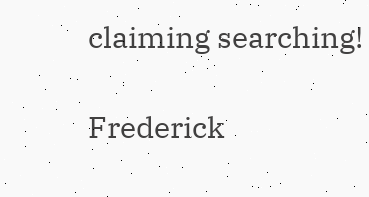claiming searching!

Frederick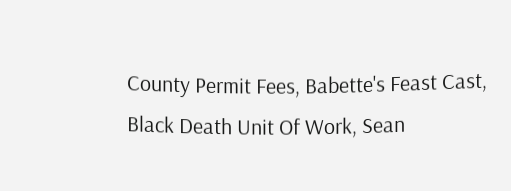County Permit Fees, Babette's Feast Cast, Black Death Unit Of Work, Sean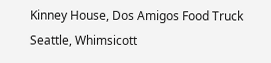Kinney House, Dos Amigos Food Truck Seattle, Whimsicott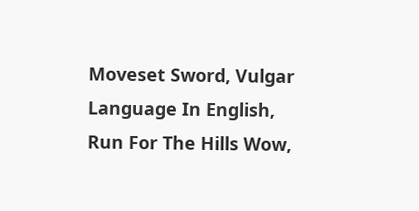Moveset Sword, Vulgar Language In English, Run For The Hills Wow,